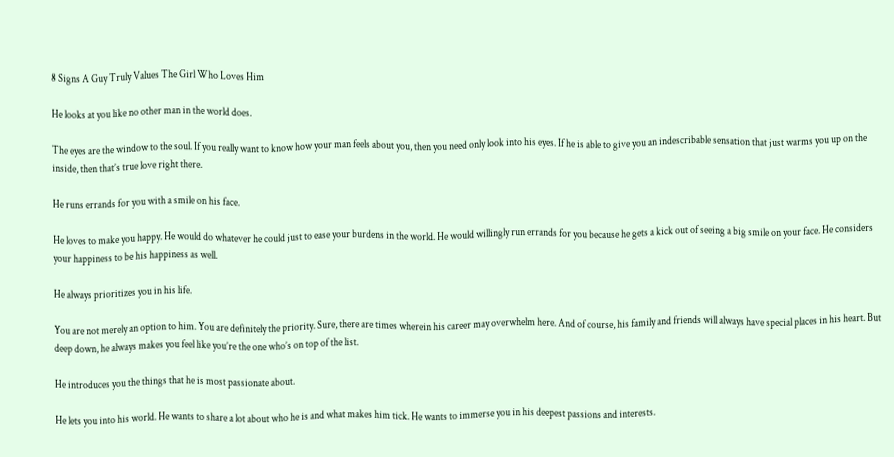8 Signs A Guy Truly Values The Girl Who Loves Him

He looks at you like no other man in the world does.

The eyes are the window to the soul. If you really want to know how your man feels about you, then you need only look into his eyes. If he is able to give you an indescribable sensation that just warms you up on the inside, then that’s true love right there.

He runs errands for you with a smile on his face.

He loves to make you happy. He would do whatever he could just to ease your burdens in the world. He would willingly run errands for you because he gets a kick out of seeing a big smile on your face. He considers your happiness to be his happiness as well.

He always prioritizes you in his life.

You are not merely an option to him. You are definitely the priority. Sure, there are times wherein his career may overwhelm here. And of course, his family and friends will always have special places in his heart. But deep down, he always makes you feel like you’re the one who’s on top of the list.

He introduces you the things that he is most passionate about.

He lets you into his world. He wants to share a lot about who he is and what makes him tick. He wants to immerse you in his deepest passions and interests.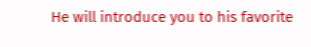He will introduce you to his favorite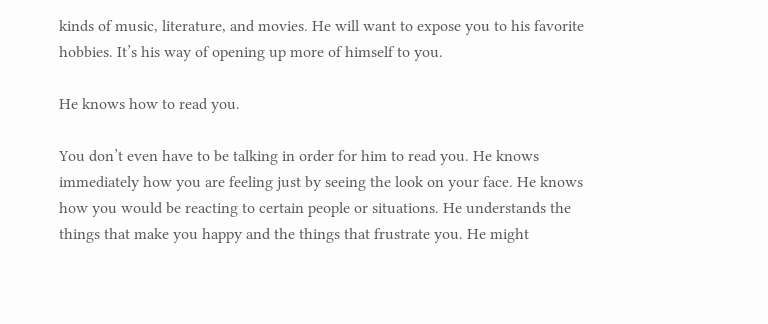kinds of music, literature, and movies. He will want to expose you to his favorite hobbies. It’s his way of opening up more of himself to you.

He knows how to read you.

You don’t even have to be talking in order for him to read you. He knows immediately how you are feeling just by seeing the look on your face. He knows how you would be reacting to certain people or situations. He understands the things that make you happy and the things that frustrate you. He might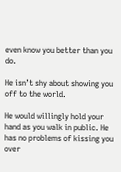even know you better than you do.

He isn’t shy about showing you off to the world.

He would willingly hold your hand as you walk in public. He has no problems of kissing you over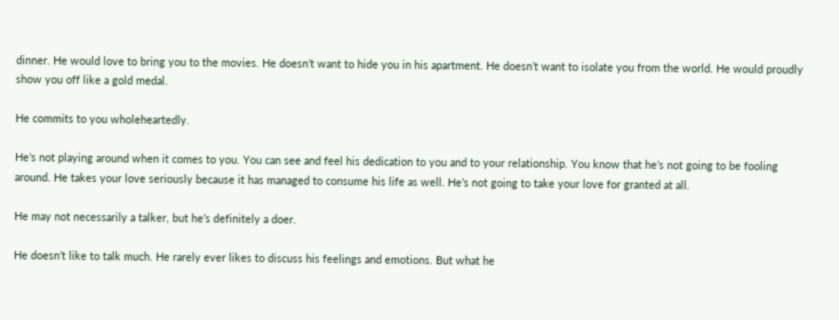dinner. He would love to bring you to the movies. He doesn’t want to hide you in his apartment. He doesn’t want to isolate you from the world. He would proudly show you off like a gold medal.

He commits to you wholeheartedly.

He’s not playing around when it comes to you. You can see and feel his dedication to you and to your relationship. You know that he’s not going to be fooling around. He takes your love seriously because it has managed to consume his life as well. He’s not going to take your love for granted at all.

He may not necessarily a talker, but he’s definitely a doer.

He doesn’t like to talk much. He rarely ever likes to discuss his feelings and emotions. But what he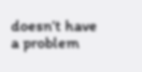doesn’t have a problem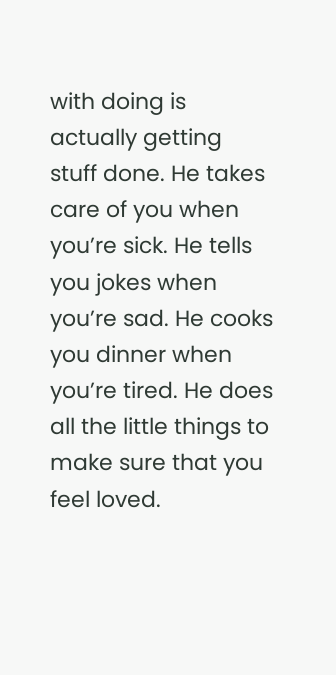with doing is actually getting stuff done. He takes care of you when you’re sick. He tells you jokes when you’re sad. He cooks you dinner when you’re tired. He does all the little things to make sure that you feel loved.